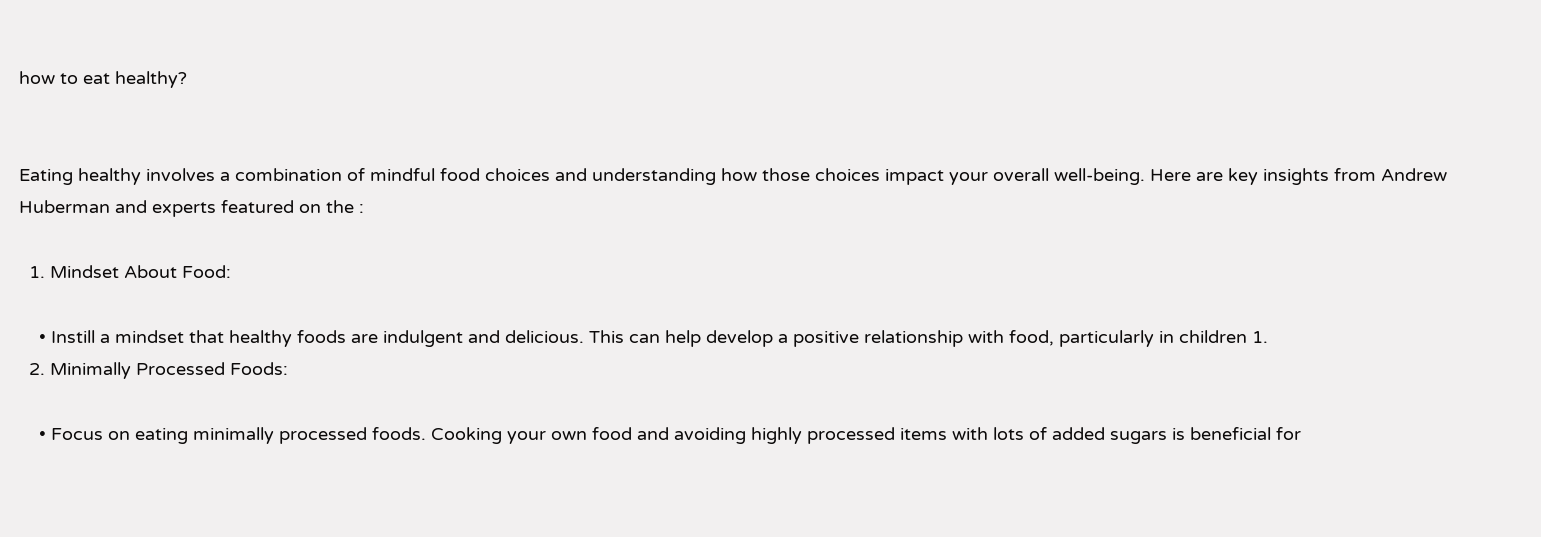how to eat healthy?


Eating healthy involves a combination of mindful food choices and understanding how those choices impact your overall well-being. Here are key insights from Andrew Huberman and experts featured on the :

  1. Mindset About Food:

    • Instill a mindset that healthy foods are indulgent and delicious. This can help develop a positive relationship with food, particularly in children 1.
  2. Minimally Processed Foods:

    • Focus on eating minimally processed foods. Cooking your own food and avoiding highly processed items with lots of added sugars is beneficial for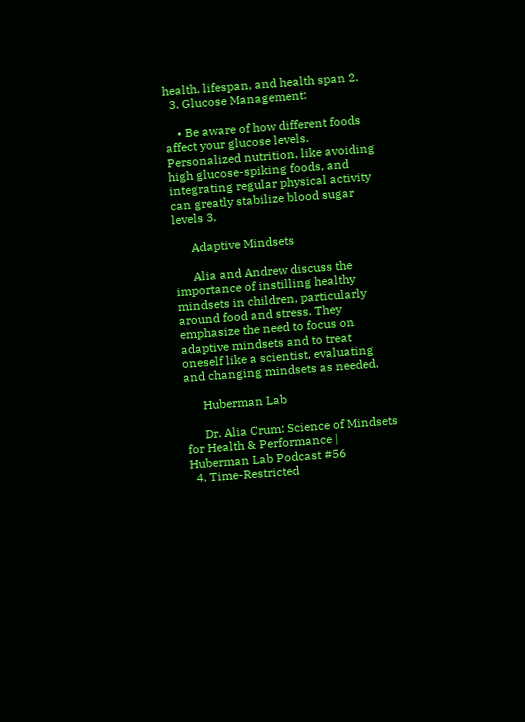health, lifespan, and health span 2.
  3. Glucose Management:

    • Be aware of how different foods affect your glucose levels. Personalized nutrition, like avoiding high glucose-spiking foods, and integrating regular physical activity can greatly stabilize blood sugar levels 3.

      Adaptive Mindsets

      Alia and Andrew discuss the importance of instilling healthy mindsets in children, particularly around food and stress. They emphasize the need to focus on adaptive mindsets and to treat oneself like a scientist, evaluating and changing mindsets as needed.

      Huberman Lab

      Dr. Alia Crum: Science of Mindsets for Health & Performance | Huberman Lab Podcast #56
  4. Time-Restricted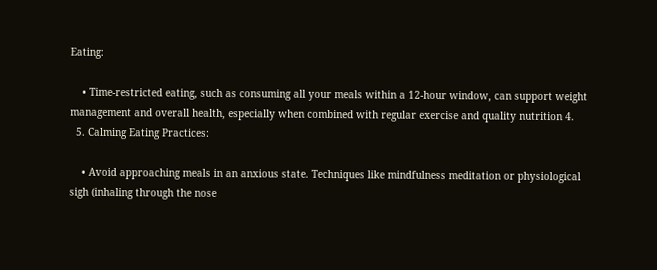Eating:

    • Time-restricted eating, such as consuming all your meals within a 12-hour window, can support weight management and overall health, especially when combined with regular exercise and quality nutrition 4.
  5. Calming Eating Practices:

    • Avoid approaching meals in an anxious state. Techniques like mindfulness meditation or physiological sigh (inhaling through the nose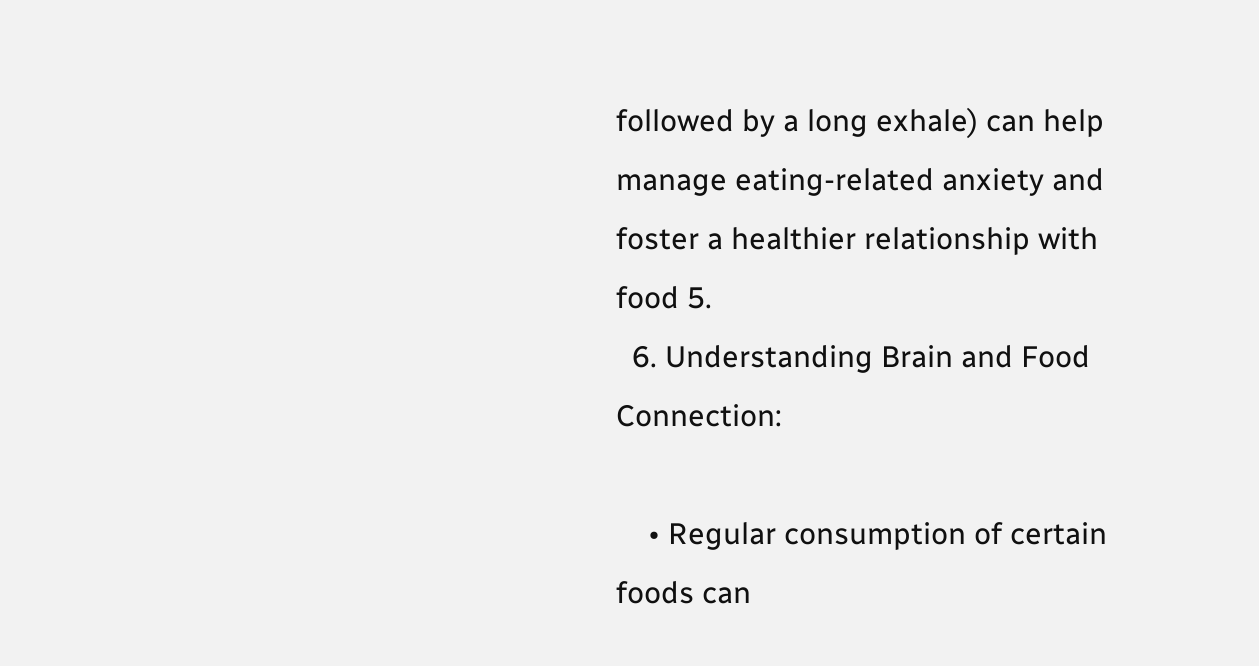followed by a long exhale) can help manage eating-related anxiety and foster a healthier relationship with food 5.
  6. Understanding Brain and Food Connection:

    • Regular consumption of certain foods can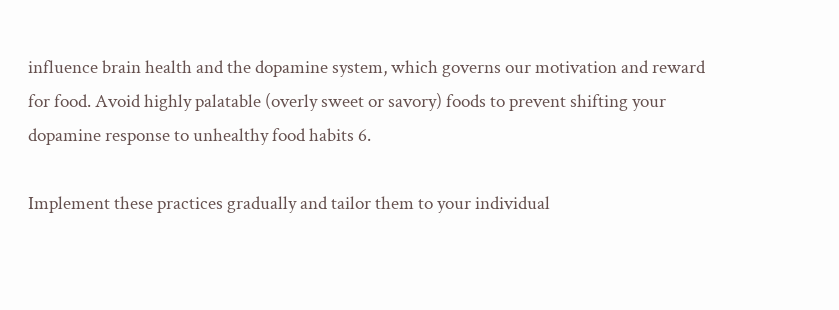influence brain health and the dopamine system, which governs our motivation and reward for food. Avoid highly palatable (overly sweet or savory) foods to prevent shifting your dopamine response to unhealthy food habits 6.

Implement these practices gradually and tailor them to your individual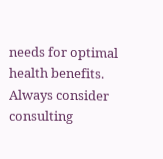needs for optimal health benefits. Always consider consulting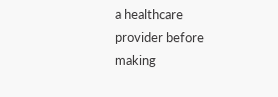a healthcare provider before making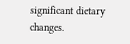significant dietary changes.